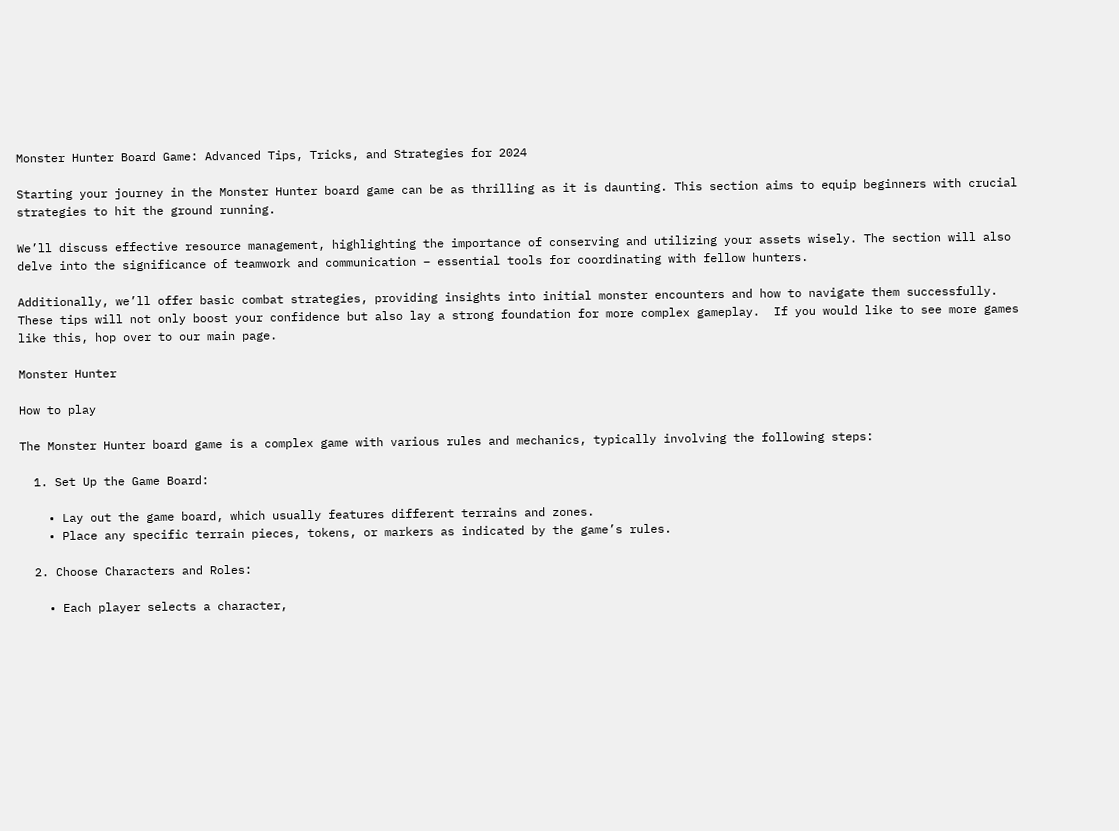Monster Hunter Board Game: Advanced Tips, Tricks, and Strategies for 2024

Starting your journey in the Monster Hunter board game can be as thrilling as it is daunting. This section aims to equip beginners with crucial strategies to hit the ground running.

We’ll discuss effective resource management, highlighting the importance of conserving and utilizing your assets wisely. The section will also delve into the significance of teamwork and communication – essential tools for coordinating with fellow hunters.

Additionally, we’ll offer basic combat strategies, providing insights into initial monster encounters and how to navigate them successfully. These tips will not only boost your confidence but also lay a strong foundation for more complex gameplay.  If you would like to see more games like this, hop over to our main page.

Monster Hunter

How to play

The Monster Hunter board game is a complex game with various rules and mechanics, typically involving the following steps:

  1. Set Up the Game Board:

    • Lay out the game board, which usually features different terrains and zones.
    • Place any specific terrain pieces, tokens, or markers as indicated by the game’s rules.

  2. Choose Characters and Roles:

    • Each player selects a character,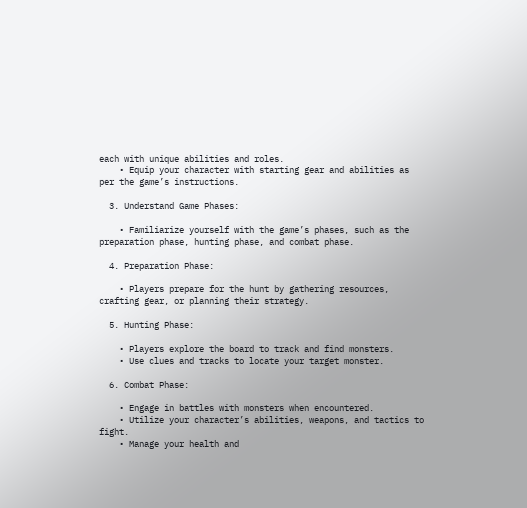each with unique abilities and roles.
    • Equip your character with starting gear and abilities as per the game’s instructions.

  3. Understand Game Phases:

    • Familiarize yourself with the game’s phases, such as the preparation phase, hunting phase, and combat phase.

  4. Preparation Phase:

    • Players prepare for the hunt by gathering resources, crafting gear, or planning their strategy.

  5. Hunting Phase:

    • Players explore the board to track and find monsters.
    • Use clues and tracks to locate your target monster.

  6. Combat Phase:

    • Engage in battles with monsters when encountered.
    • Utilize your character’s abilities, weapons, and tactics to fight.
    • Manage your health and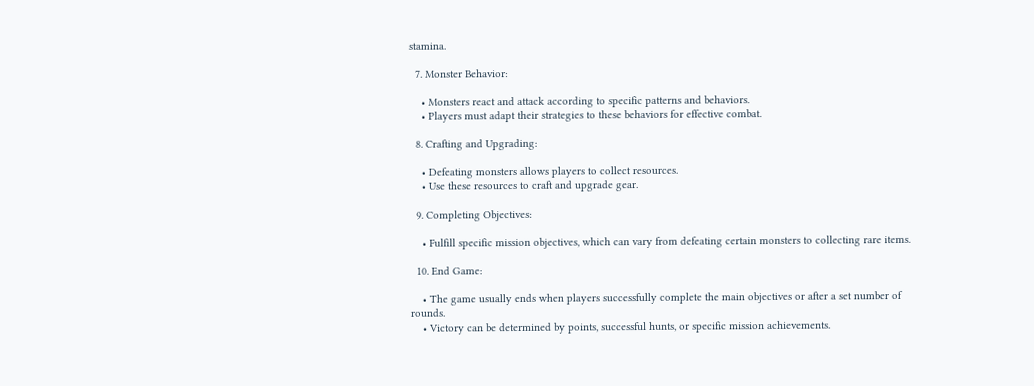stamina.

  7. Monster Behavior:

    • Monsters react and attack according to specific patterns and behaviors.
    • Players must adapt their strategies to these behaviors for effective combat.

  8. Crafting and Upgrading:

    • Defeating monsters allows players to collect resources.
    • Use these resources to craft and upgrade gear.

  9. Completing Objectives:

    • Fulfill specific mission objectives, which can vary from defeating certain monsters to collecting rare items.

  10. End Game:

    • The game usually ends when players successfully complete the main objectives or after a set number of rounds.
    • Victory can be determined by points, successful hunts, or specific mission achievements.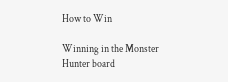How to Win

Winning in the Monster Hunter board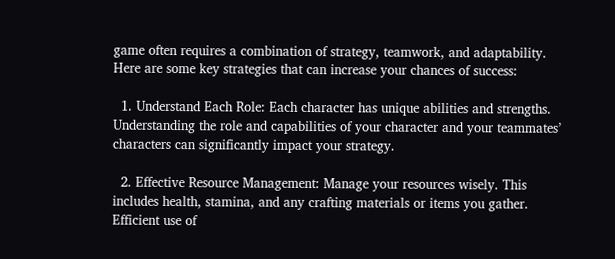game often requires a combination of strategy, teamwork, and adaptability. Here are some key strategies that can increase your chances of success:

  1. Understand Each Role: Each character has unique abilities and strengths. Understanding the role and capabilities of your character and your teammates’ characters can significantly impact your strategy.

  2. Effective Resource Management: Manage your resources wisely. This includes health, stamina, and any crafting materials or items you gather. Efficient use of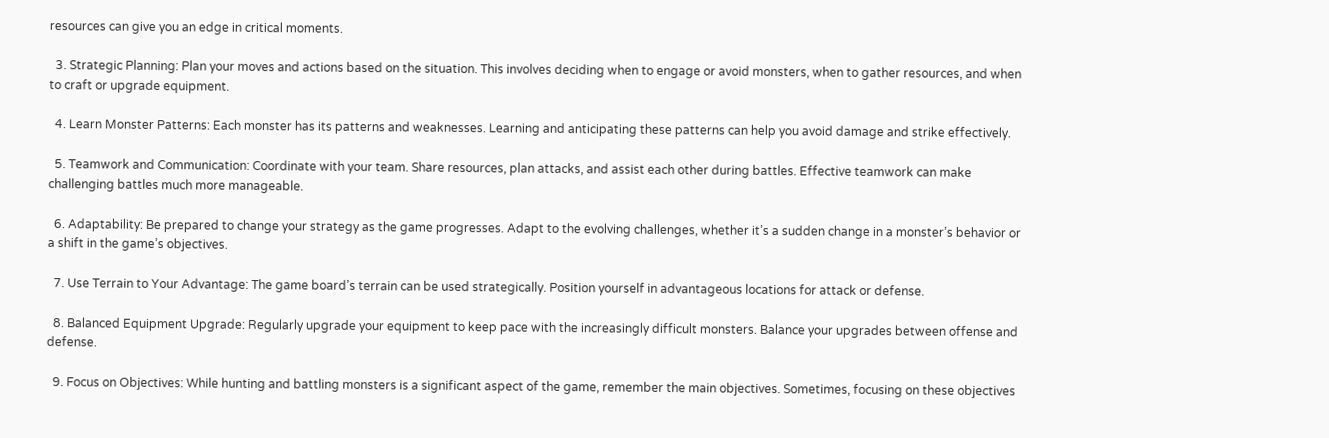resources can give you an edge in critical moments.

  3. Strategic Planning: Plan your moves and actions based on the situation. This involves deciding when to engage or avoid monsters, when to gather resources, and when to craft or upgrade equipment.

  4. Learn Monster Patterns: Each monster has its patterns and weaknesses. Learning and anticipating these patterns can help you avoid damage and strike effectively.

  5. Teamwork and Communication: Coordinate with your team. Share resources, plan attacks, and assist each other during battles. Effective teamwork can make challenging battles much more manageable.

  6. Adaptability: Be prepared to change your strategy as the game progresses. Adapt to the evolving challenges, whether it’s a sudden change in a monster’s behavior or a shift in the game’s objectives.

  7. Use Terrain to Your Advantage: The game board’s terrain can be used strategically. Position yourself in advantageous locations for attack or defense.

  8. Balanced Equipment Upgrade: Regularly upgrade your equipment to keep pace with the increasingly difficult monsters. Balance your upgrades between offense and defense.

  9. Focus on Objectives: While hunting and battling monsters is a significant aspect of the game, remember the main objectives. Sometimes, focusing on these objectives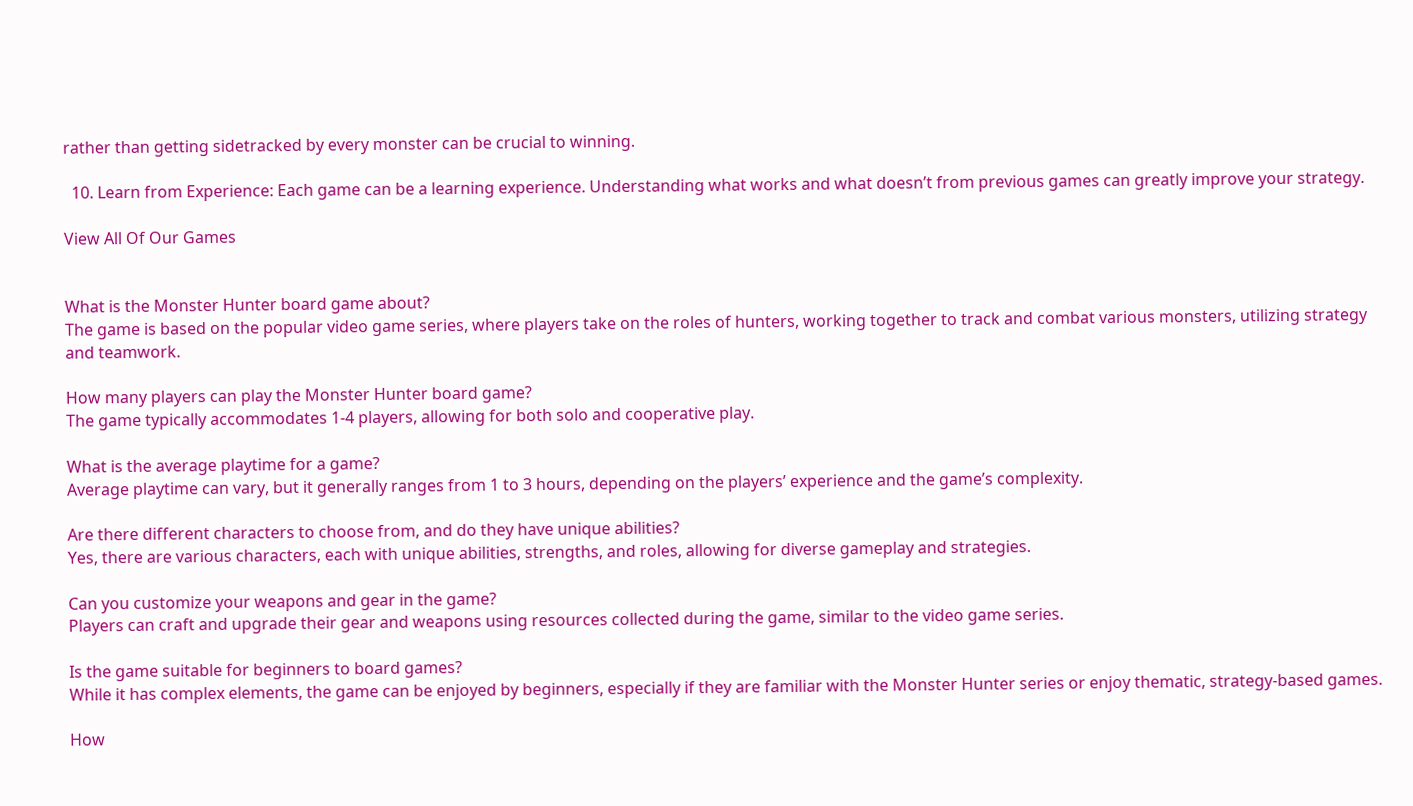rather than getting sidetracked by every monster can be crucial to winning.

  10. Learn from Experience: Each game can be a learning experience. Understanding what works and what doesn’t from previous games can greatly improve your strategy.

View All Of Our Games


What is the Monster Hunter board game about?
The game is based on the popular video game series, where players take on the roles of hunters, working together to track and combat various monsters, utilizing strategy and teamwork.

How many players can play the Monster Hunter board game?
The game typically accommodates 1-4 players, allowing for both solo and cooperative play.

What is the average playtime for a game?
Average playtime can vary, but it generally ranges from 1 to 3 hours, depending on the players’ experience and the game’s complexity.

Are there different characters to choose from, and do they have unique abilities?
Yes, there are various characters, each with unique abilities, strengths, and roles, allowing for diverse gameplay and strategies.

Can you customize your weapons and gear in the game?
Players can craft and upgrade their gear and weapons using resources collected during the game, similar to the video game series.

Is the game suitable for beginners to board games?
While it has complex elements, the game can be enjoyed by beginners, especially if they are familiar with the Monster Hunter series or enjoy thematic, strategy-based games.

How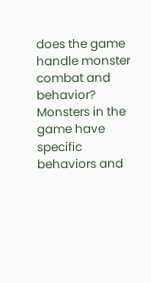does the game handle monster combat and behavior?
Monsters in the game have specific behaviors and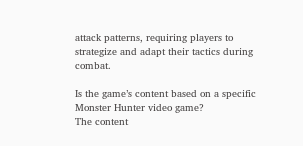attack patterns, requiring players to strategize and adapt their tactics during combat.

Is the game’s content based on a specific Monster Hunter video game?
The content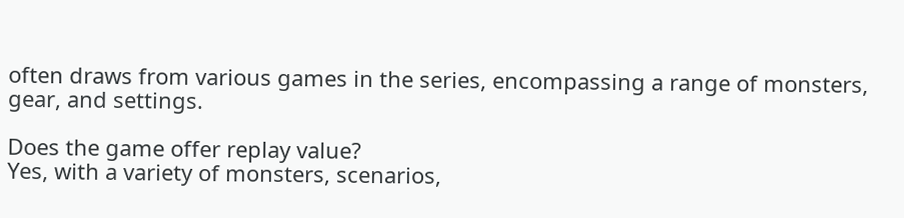often draws from various games in the series, encompassing a range of monsters, gear, and settings.

Does the game offer replay value?
Yes, with a variety of monsters, scenarios,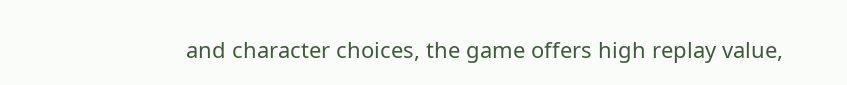and character choices, the game offers high replay value,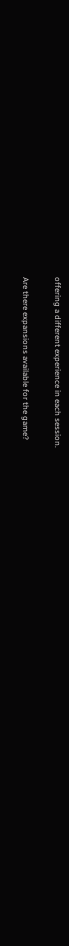offering a different experience in each session.

Are there expansions available for the game?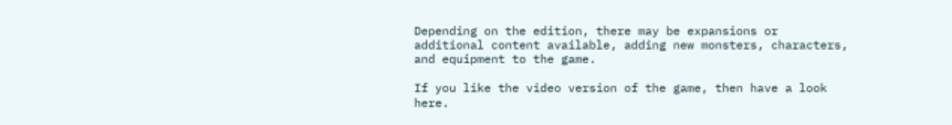Depending on the edition, there may be expansions or additional content available, adding new monsters, characters, and equipment to the game.

If you like the video version of the game, then have a look here.